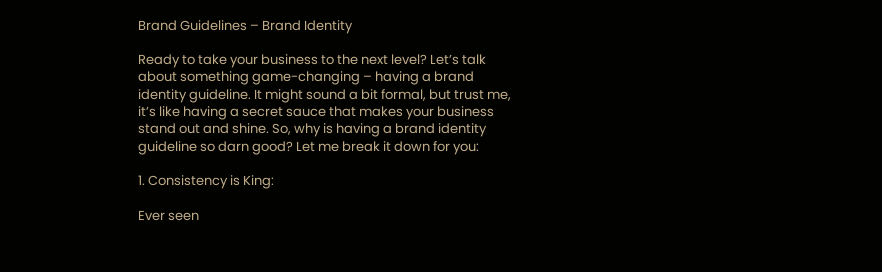Brand Guidelines – Brand Identity

Ready to take your business to the next level? Let’s talk about something game-changing – having a brand identity guideline. It might sound a bit formal, but trust me, it’s like having a secret sauce that makes your business stand out and shine. So, why is having a brand identity guideline so darn good? Let me break it down for you:

1. Consistency is King:

Ever seen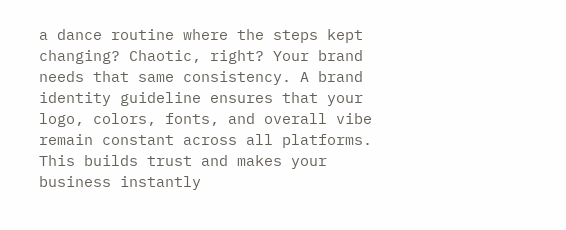a dance routine where the steps kept changing? Chaotic, right? Your brand needs that same consistency. A brand identity guideline ensures that your logo, colors, fonts, and overall vibe remain constant across all platforms. This builds trust and makes your business instantly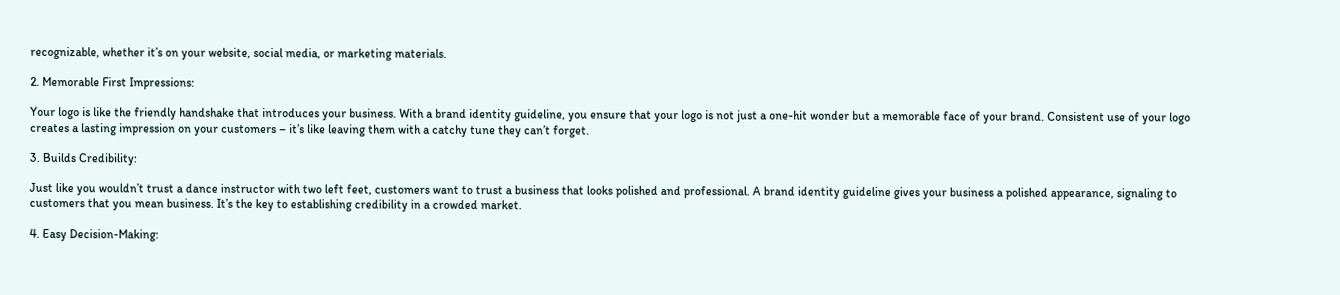recognizable, whether it’s on your website, social media, or marketing materials.

2. Memorable First Impressions:

Your logo is like the friendly handshake that introduces your business. With a brand identity guideline, you ensure that your logo is not just a one-hit wonder but a memorable face of your brand. Consistent use of your logo creates a lasting impression on your customers – it’s like leaving them with a catchy tune they can’t forget.

3. Builds Credibility:

Just like you wouldn’t trust a dance instructor with two left feet, customers want to trust a business that looks polished and professional. A brand identity guideline gives your business a polished appearance, signaling to customers that you mean business. It’s the key to establishing credibility in a crowded market.

4. Easy Decision-Making: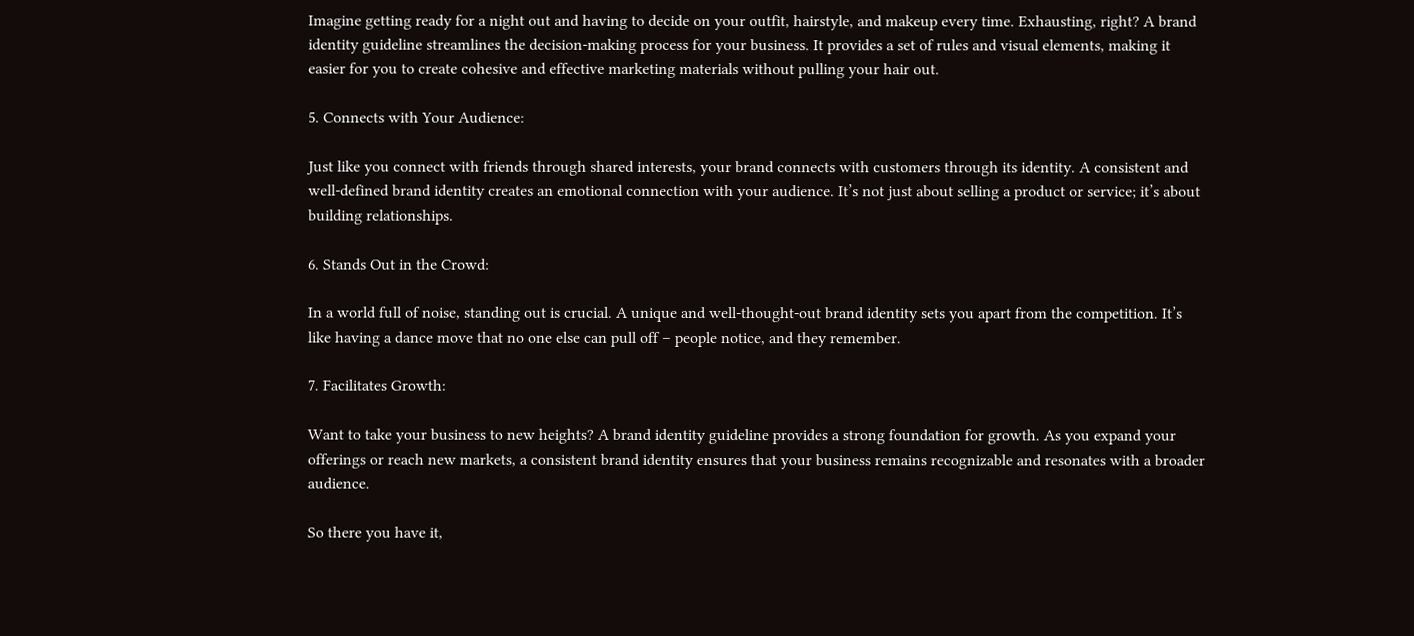Imagine getting ready for a night out and having to decide on your outfit, hairstyle, and makeup every time. Exhausting, right? A brand identity guideline streamlines the decision-making process for your business. It provides a set of rules and visual elements, making it easier for you to create cohesive and effective marketing materials without pulling your hair out.

5. Connects with Your Audience:

Just like you connect with friends through shared interests, your brand connects with customers through its identity. A consistent and well-defined brand identity creates an emotional connection with your audience. It’s not just about selling a product or service; it’s about building relationships.

6. Stands Out in the Crowd:

In a world full of noise, standing out is crucial. A unique and well-thought-out brand identity sets you apart from the competition. It’s like having a dance move that no one else can pull off – people notice, and they remember.

7. Facilitates Growth:

Want to take your business to new heights? A brand identity guideline provides a strong foundation for growth. As you expand your offerings or reach new markets, a consistent brand identity ensures that your business remains recognizable and resonates with a broader audience.

So there you have it,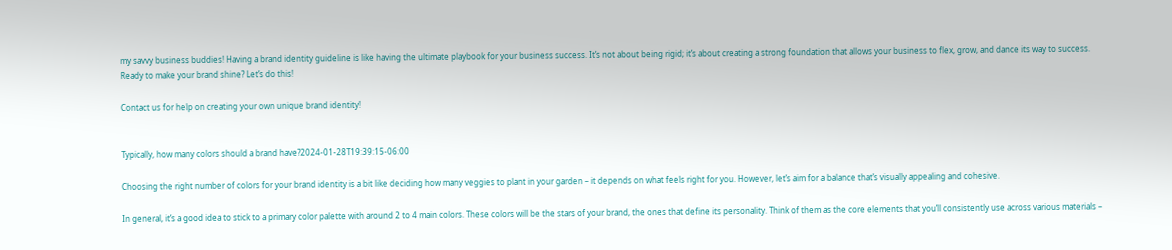my savvy business buddies! Having a brand identity guideline is like having the ultimate playbook for your business success. It’s not about being rigid; it’s about creating a strong foundation that allows your business to flex, grow, and dance its way to success. Ready to make your brand shine? Let’s do this!

Contact us for help on creating your own unique brand identity!


Typically, how many colors should a brand have?2024-01-28T19:39:15-06:00

Choosing the right number of colors for your brand identity is a bit like deciding how many veggies to plant in your garden – it depends on what feels right for you. However, let’s aim for a balance that’s visually appealing and cohesive.

In general, it’s a good idea to stick to a primary color palette with around 2 to 4 main colors. These colors will be the stars of your brand, the ones that define its personality. Think of them as the core elements that you’ll consistently use across various materials –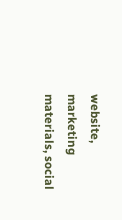website, marketing materials, social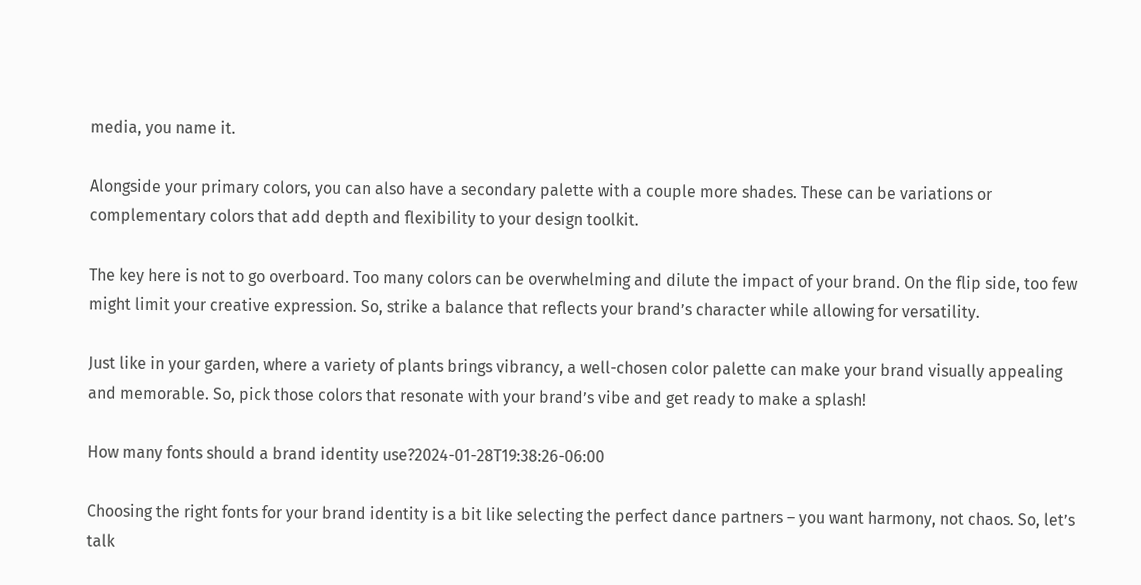media, you name it.

Alongside your primary colors, you can also have a secondary palette with a couple more shades. These can be variations or complementary colors that add depth and flexibility to your design toolkit.

The key here is not to go overboard. Too many colors can be overwhelming and dilute the impact of your brand. On the flip side, too few might limit your creative expression. So, strike a balance that reflects your brand’s character while allowing for versatility.

Just like in your garden, where a variety of plants brings vibrancy, a well-chosen color palette can make your brand visually appealing and memorable. So, pick those colors that resonate with your brand’s vibe and get ready to make a splash!

How many fonts should a brand identity use?2024-01-28T19:38:26-06:00

Choosing the right fonts for your brand identity is a bit like selecting the perfect dance partners – you want harmony, not chaos. So, let’s talk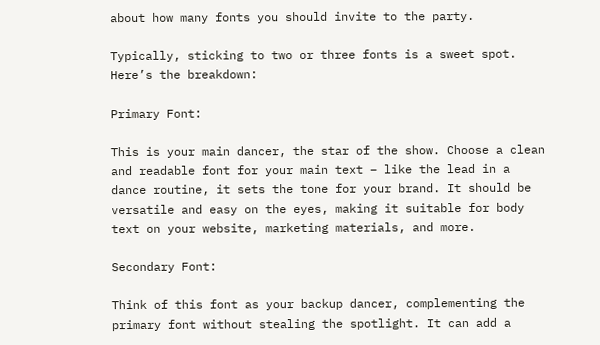about how many fonts you should invite to the party.

Typically, sticking to two or three fonts is a sweet spot. Here’s the breakdown:

Primary Font:

This is your main dancer, the star of the show. Choose a clean and readable font for your main text – like the lead in a dance routine, it sets the tone for your brand. It should be versatile and easy on the eyes, making it suitable for body text on your website, marketing materials, and more.

Secondary Font:

Think of this font as your backup dancer, complementing the primary font without stealing the spotlight. It can add a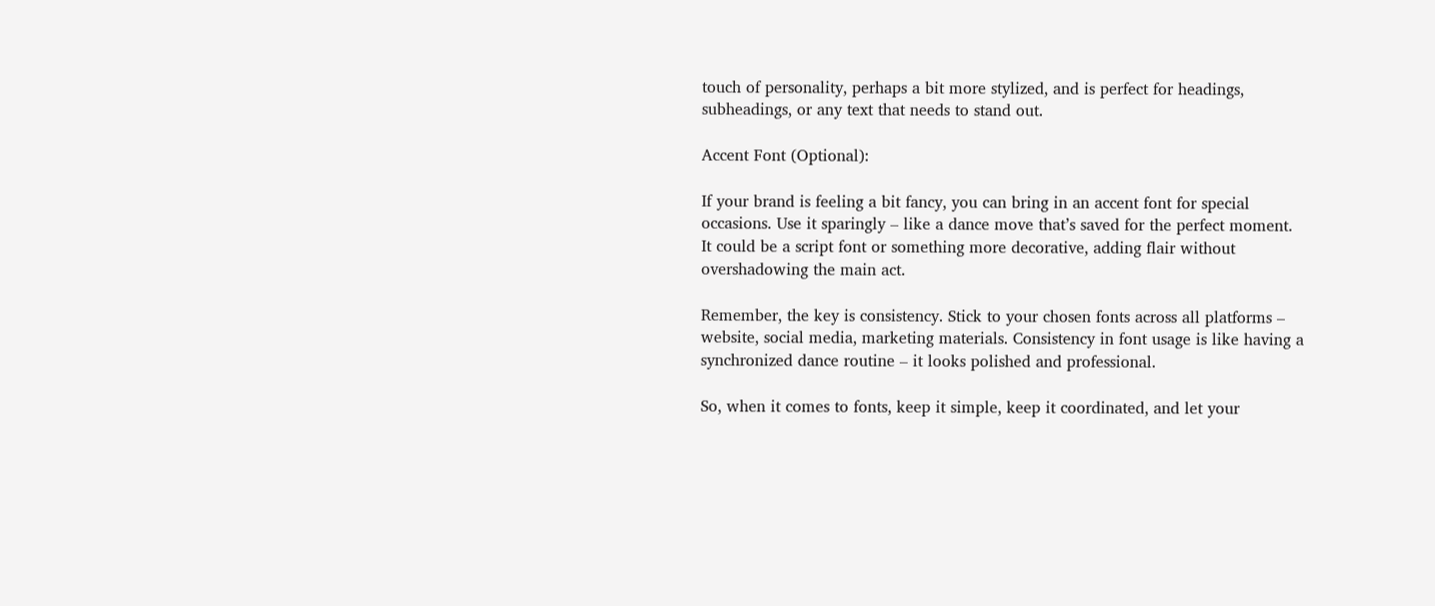touch of personality, perhaps a bit more stylized, and is perfect for headings, subheadings, or any text that needs to stand out.

Accent Font (Optional):

If your brand is feeling a bit fancy, you can bring in an accent font for special occasions. Use it sparingly – like a dance move that’s saved for the perfect moment. It could be a script font or something more decorative, adding flair without overshadowing the main act.

Remember, the key is consistency. Stick to your chosen fonts across all platforms – website, social media, marketing materials. Consistency in font usage is like having a synchronized dance routine – it looks polished and professional.

So, when it comes to fonts, keep it simple, keep it coordinated, and let your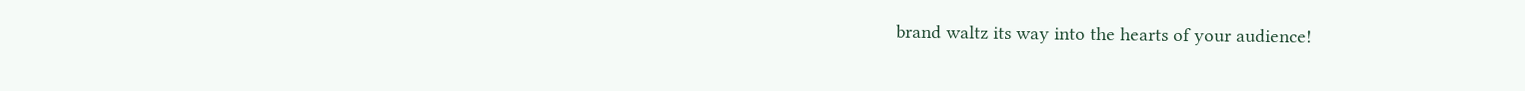brand waltz its way into the hearts of your audience!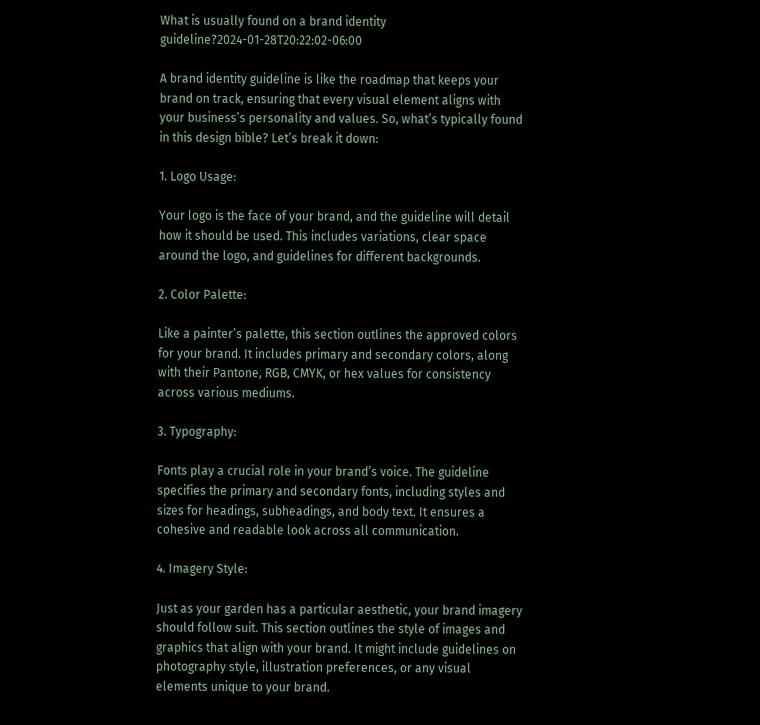What is usually found on a brand identity guideline?2024-01-28T20:22:02-06:00

A brand identity guideline is like the roadmap that keeps your brand on track, ensuring that every visual element aligns with your business’s personality and values. So, what’s typically found in this design bible? Let’s break it down:

1. Logo Usage:

Your logo is the face of your brand, and the guideline will detail how it should be used. This includes variations, clear space around the logo, and guidelines for different backgrounds.

2. Color Palette:

Like a painter’s palette, this section outlines the approved colors for your brand. It includes primary and secondary colors, along with their Pantone, RGB, CMYK, or hex values for consistency across various mediums.

3. Typography:

Fonts play a crucial role in your brand’s voice. The guideline specifies the primary and secondary fonts, including styles and sizes for headings, subheadings, and body text. It ensures a cohesive and readable look across all communication.

4. Imagery Style:

Just as your garden has a particular aesthetic, your brand imagery should follow suit. This section outlines the style of images and graphics that align with your brand. It might include guidelines on photography style, illustration preferences, or any visual elements unique to your brand.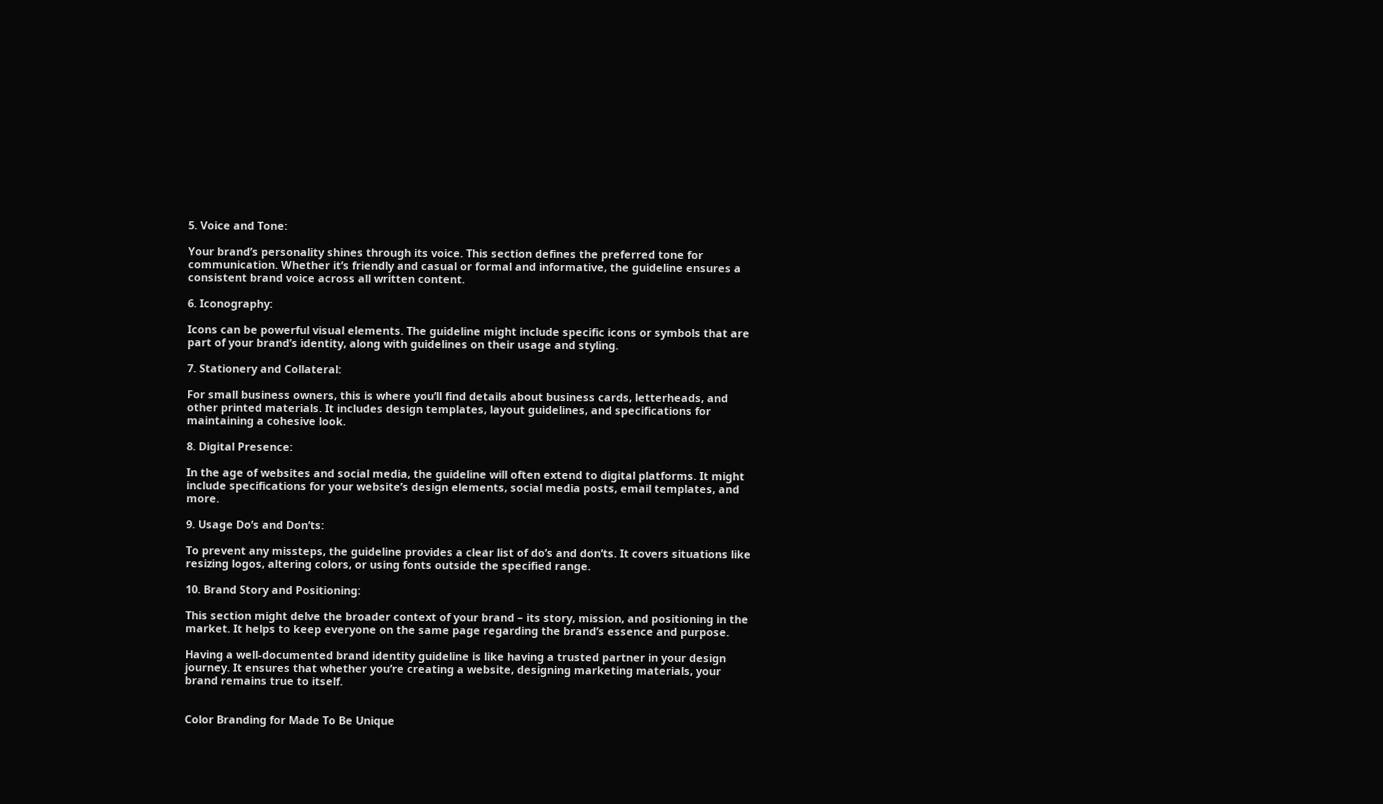5. Voice and Tone:

Your brand’s personality shines through its voice. This section defines the preferred tone for communication. Whether it’s friendly and casual or formal and informative, the guideline ensures a consistent brand voice across all written content.

6. Iconography:

Icons can be powerful visual elements. The guideline might include specific icons or symbols that are part of your brand’s identity, along with guidelines on their usage and styling.

7. Stationery and Collateral:

For small business owners, this is where you’ll find details about business cards, letterheads, and other printed materials. It includes design templates, layout guidelines, and specifications for maintaining a cohesive look.

8. Digital Presence:

In the age of websites and social media, the guideline will often extend to digital platforms. It might include specifications for your website’s design elements, social media posts, email templates, and more.

9. Usage Do’s and Don’ts:

To prevent any missteps, the guideline provides a clear list of do’s and don’ts. It covers situations like resizing logos, altering colors, or using fonts outside the specified range.

10. Brand Story and Positioning:

This section might delve the broader context of your brand – its story, mission, and positioning in the market. It helps to keep everyone on the same page regarding the brand’s essence and purpose.

Having a well-documented brand identity guideline is like having a trusted partner in your design journey. It ensures that whether you’re creating a website, designing marketing materials, your brand remains true to itself.


Color Branding for Made To Be Unique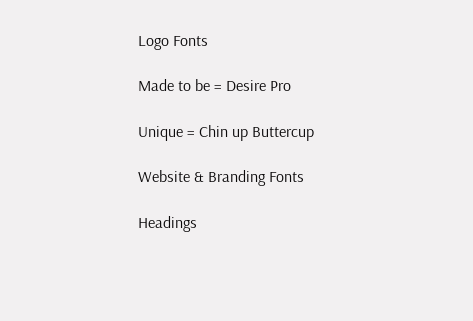Logo Fonts

Made to be = Desire Pro

Unique = Chin up Buttercup

Website & Branding Fonts

Headings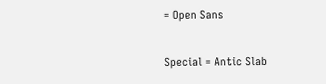= Open Sans

Special = Antic Slab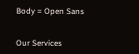Body = Open Sans


Our Services